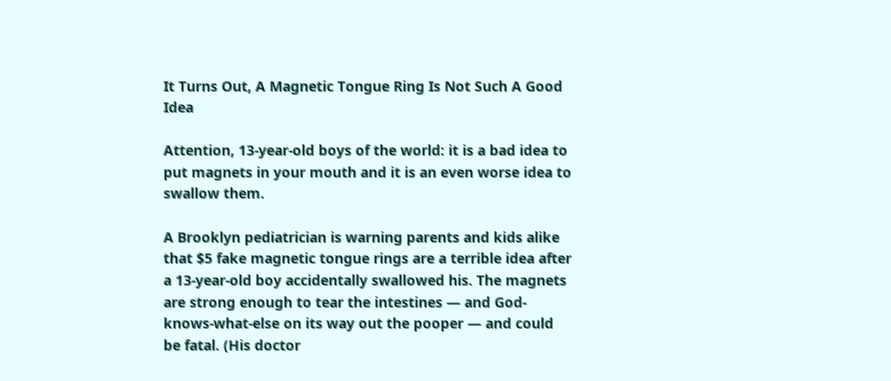It Turns Out, A Magnetic Tongue Ring Is Not Such A Good Idea

Attention, 13-year-old boys of the world: it is a bad idea to put magnets in your mouth and it is an even worse idea to swallow them.

A Brooklyn pediatrician is warning parents and kids alike that $5 fake magnetic tongue rings are a terrible idea after a 13-year-old boy accidentally swallowed his. The magnets are strong enough to tear the intestines — and God-knows-what-else on its way out the pooper — and could be fatal. (His doctor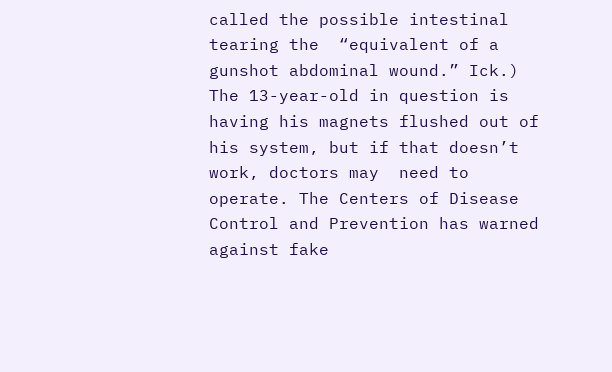called the possible intestinal tearing the  “equivalent of a gunshot abdominal wound.” Ick.) The 13-year-old in question is having his magnets flushed out of his system, but if that doesn’t work, doctors may  need to operate. The Centers of Disease Control and Prevention has warned against fake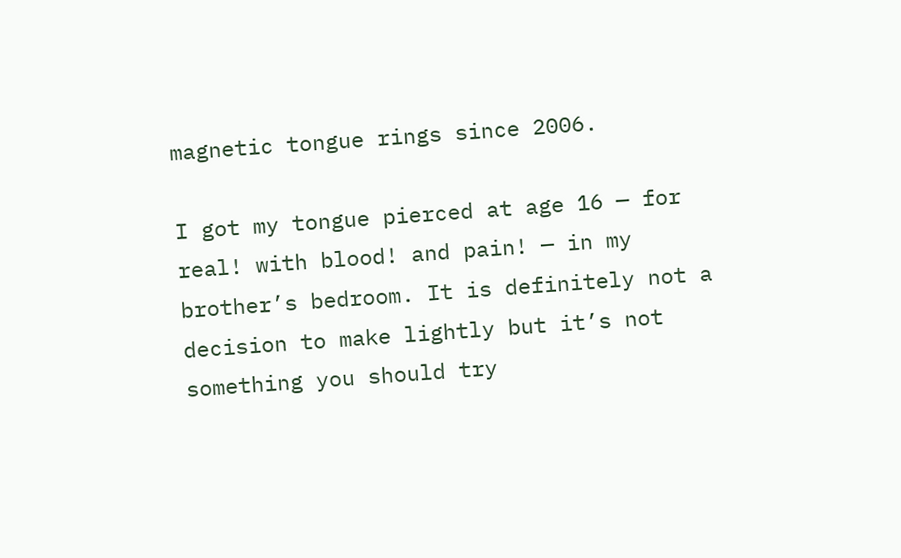magnetic tongue rings since 2006.

I got my tongue pierced at age 16 — for real! with blood! and pain! — in my brother’s bedroom. It is definitely not a decision to make lightly but it’s not something you should try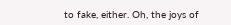to fake, either. Oh, the joys of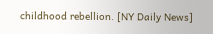childhood rebellion. [NY Daily News]